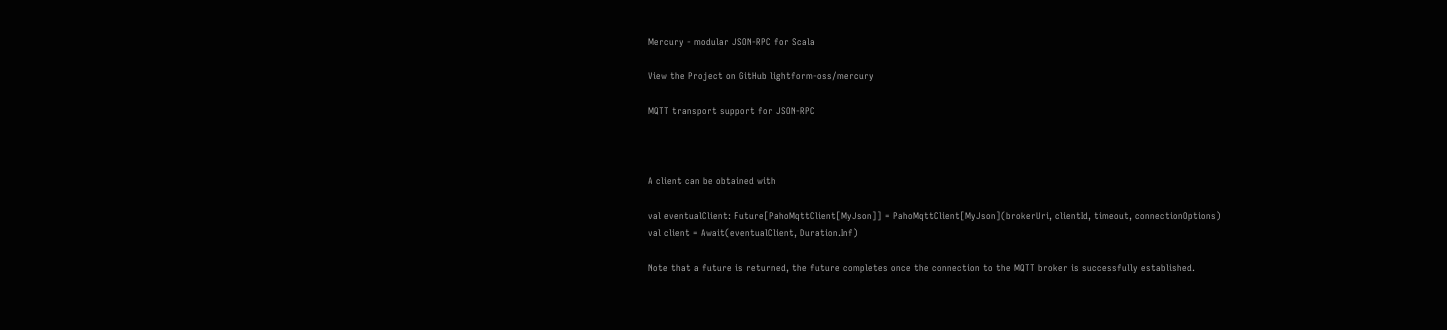Mercury - modular JSON-RPC for Scala

View the Project on GitHub lightform-oss/mercury

MQTT transport support for JSON-RPC



A client can be obtained with

val eventualClient: Future[PahoMqttClient[MyJson]] = PahoMqttClient[MyJson](brokerUri, clientId, timeout, connectionOptions)
val client = Await(eventualClient, Duration.Inf)

Note that a future is returned, the future completes once the connection to the MQTT broker is successfully established.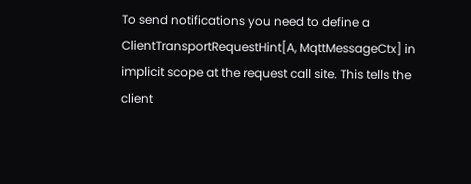To send notifications you need to define a ClientTransportRequestHint[A, MqttMessageCtx] in implicit scope at the request call site. This tells the client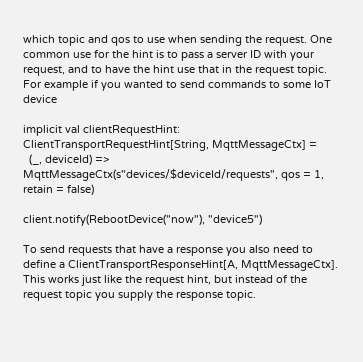which topic and qos to use when sending the request. One common use for the hint is to pass a server ID with your request, and to have the hint use that in the request topic. For example if you wanted to send commands to some IoT device

implicit val clientRequestHint: ClientTransportRequestHint[String, MqttMessageCtx] =
  (_, deviceId) => MqttMessageCtx(s"devices/$deviceId/requests", qos = 1, retain = false)

client.notify(RebootDevice("now"), "device5")

To send requests that have a response you also need to define a ClientTransportResponseHint[A, MqttMessageCtx]. This works just like the request hint, but instead of the request topic you supply the response topic.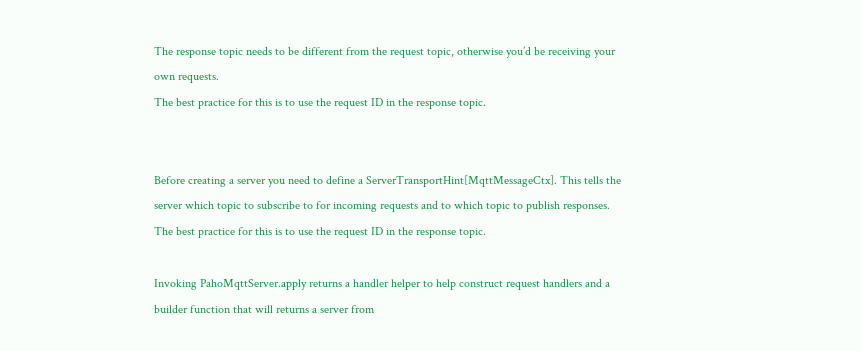The response topic needs to be different from the request topic, otherwise you’d be receiving your own requests.
The best practice for this is to use the request ID in the response topic.


Before creating a server you need to define a ServerTransportHint[MqttMessageCtx]. This tells the server which topic to subscribe to for incoming requests and to which topic to publish responses. The best practice for this is to use the request ID in the response topic.

Invoking PahoMqttServer.apply returns a handler helper to help construct request handlers and a builder function that will returns a server from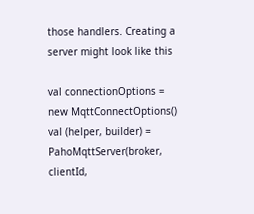those handlers. Creating a server might look like this

val connectionOptions = new MqttConnectOptions()
val (helper, builder) = PahoMqttServer(broker, clientId,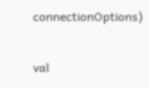connectionOptions)

val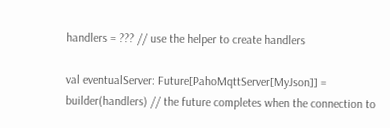handlers = ??? // use the helper to create handlers

val eventualServer: Future[PahoMqttServer[MyJson]] = builder(handlers) // the future completes when the connection to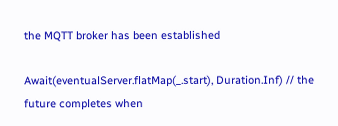the MQTT broker has been established

Await(eventualServer.flatMap(_.start), Duration.Inf) // the future completes when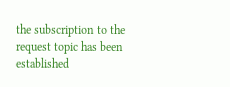the subscription to the request topic has been established